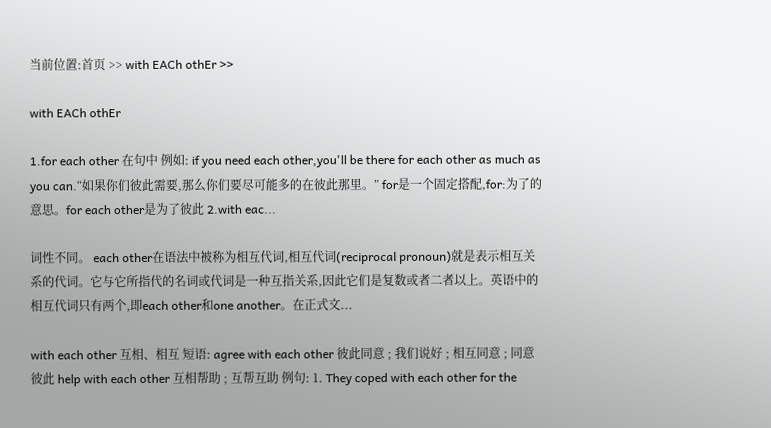当前位置:首页 >> with EACh othEr >>

with EACh othEr

1.for each other 在句中 例如: if you need each other,you'll be there for each other as much as you can.“如果你们彼此需要,那么你们要尽可能多的在彼此那里。” for是一个固定搭配,for:为了的意思。for each other是为了彼此 2.with eac...

词性不同。 each other在语法中被称为相互代词,相互代词(reciprocal pronoun)就是表示相互关系的代词。它与它所指代的名词或代词是一种互指关系,因此它们是复数或者二者以上。英语中的相互代词只有两个,即each other和one another。在正式文...

with each other 互相、相互 短语: agree with each other 彼此同意 ; 我们说好 ; 相互同意 ; 同意彼此 help with each other 互相帮助 ; 互帮互助 例句: 1. They coped with each other for the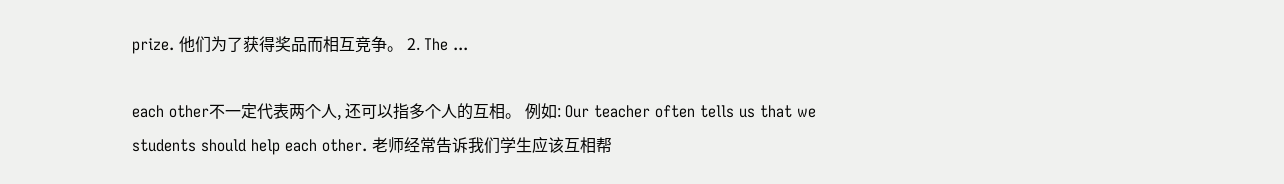prize. 他们为了获得奖品而相互竞争。 2. The ...

each other不一定代表两个人, 还可以指多个人的互相。 例如: Our teacher often tells us that we students should help each other. 老师经常告诉我们学生应该互相帮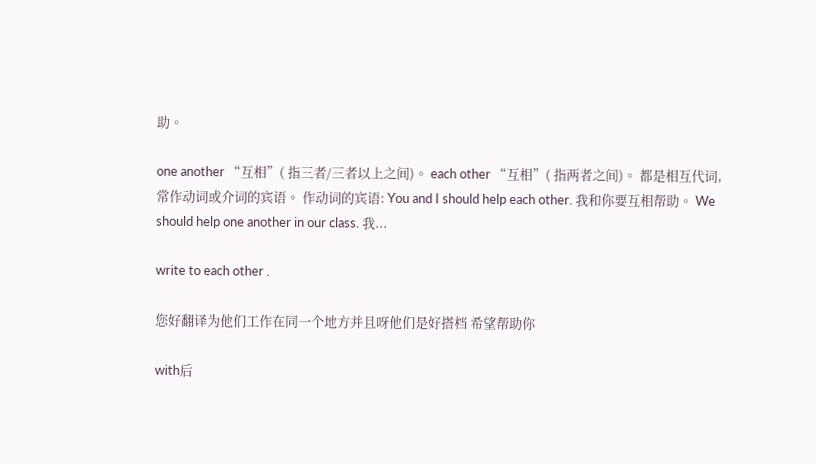助。

one another “互相”( 指三者/三者以上之间)。 each other “互相”( 指两者之间)。 都是相互代词,常作动词或介词的宾语。 作动词的宾语: You and I should help each other. 我和你要互相帮助。 We should help one another in our class. 我...

write to each other .

您好翻译为他们工作在同一个地方并且呀他们是好搭档 希望帮助你

with后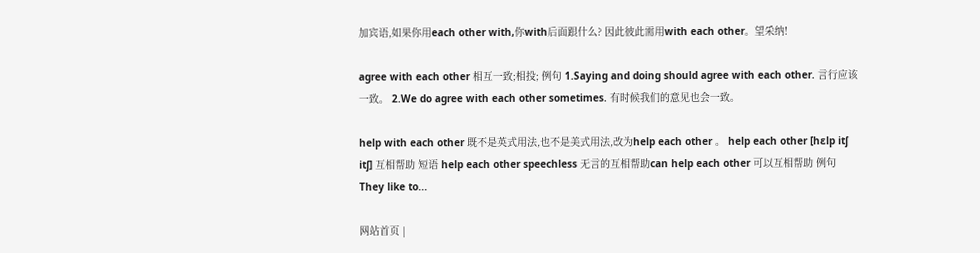加宾语,如果你用each other with,你with后面跟什么? 因此彼此需用with each other。望采纳!

agree with each other 相互一致;相投; 例句 1.Saying and doing should agree with each other. 言行应该一致。 2.We do agree with each other sometimes. 有时候我们的意见也会一致。

help with each other 既不是英式用法,也不是美式用法,改为help each other 。 help each other [hɛlp itʃ itʃ] 互相帮助 短语 help each other speechless 无言的互相帮助can help each other 可以互相帮助 例句 They like to...

网站首页 |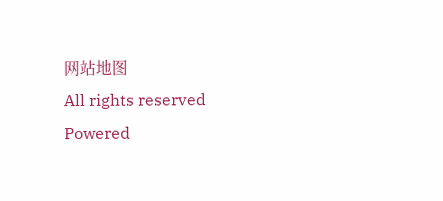网站地图
All rights reserved Powered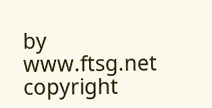by www.ftsg.net
copyright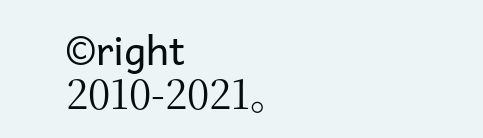©right 2010-2021。